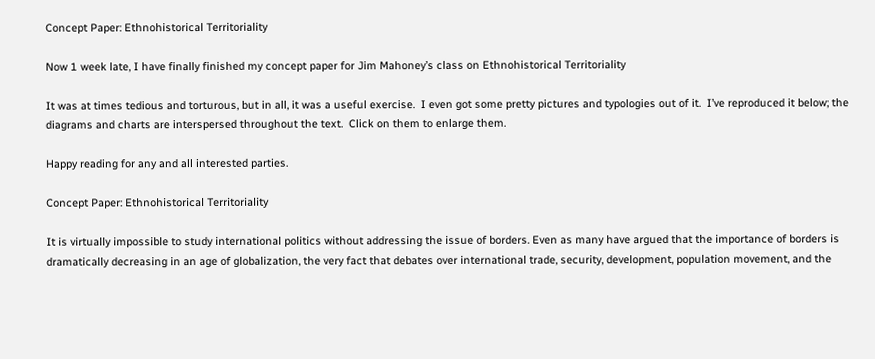Concept Paper: Ethnohistorical Territoriality

Now 1 week late, I have finally finished my concept paper for Jim Mahoney’s class on Ethnohistorical Territoriality

It was at times tedious and torturous, but in all, it was a useful exercise.  I even got some pretty pictures and typologies out of it.  I’ve reproduced it below; the diagrams and charts are interspersed throughout the text.  Click on them to enlarge them.

Happy reading for any and all interested parties.

Concept Paper: Ethnohistorical Territoriality

It is virtually impossible to study international politics without addressing the issue of borders. Even as many have argued that the importance of borders is dramatically decreasing in an age of globalization, the very fact that debates over international trade, security, development, population movement, and the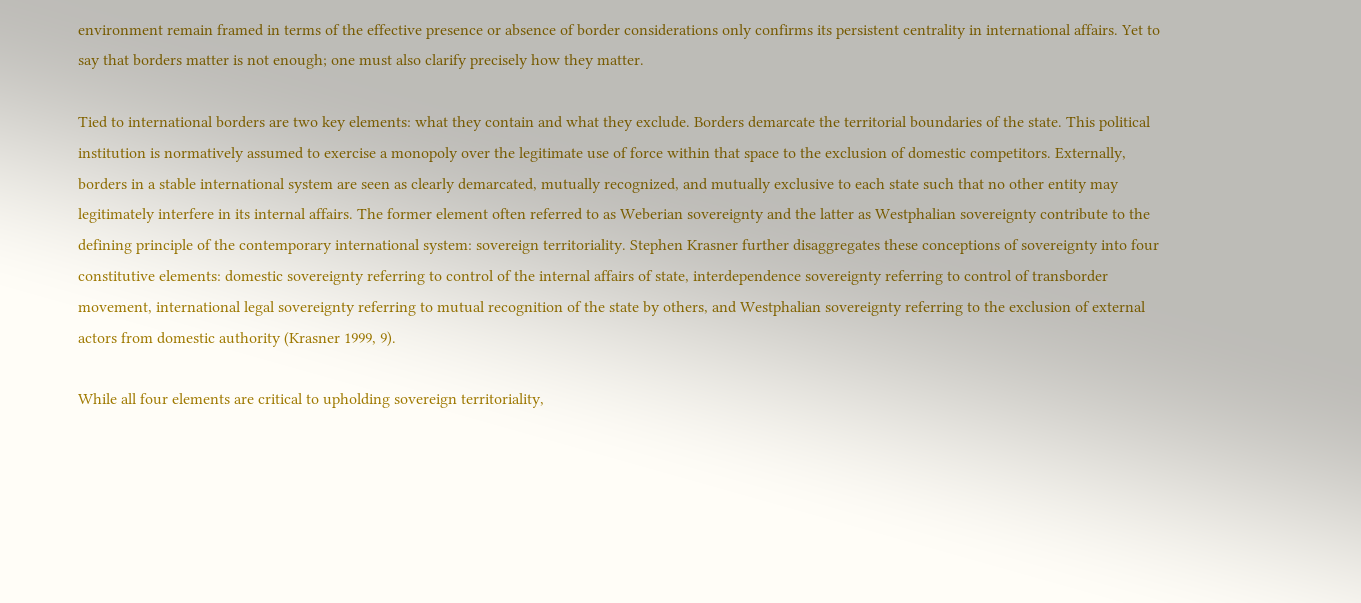environment remain framed in terms of the effective presence or absence of border considerations only confirms its persistent centrality in international affairs. Yet to say that borders matter is not enough; one must also clarify precisely how they matter.

Tied to international borders are two key elements: what they contain and what they exclude. Borders demarcate the territorial boundaries of the state. This political institution is normatively assumed to exercise a monopoly over the legitimate use of force within that space to the exclusion of domestic competitors. Externally, borders in a stable international system are seen as clearly demarcated, mutually recognized, and mutually exclusive to each state such that no other entity may legitimately interfere in its internal affairs. The former element often referred to as Weberian sovereignty and the latter as Westphalian sovereignty contribute to the defining principle of the contemporary international system: sovereign territoriality. Stephen Krasner further disaggregates these conceptions of sovereignty into four constitutive elements: domestic sovereignty referring to control of the internal affairs of state, interdependence sovereignty referring to control of transborder movement, international legal sovereignty referring to mutual recognition of the state by others, and Westphalian sovereignty referring to the exclusion of external actors from domestic authority (Krasner 1999, 9).

While all four elements are critical to upholding sovereign territoriality,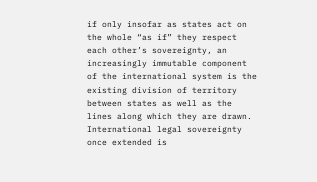if only insofar as states act on the whole “as if” they respect each other’s sovereignty, an increasingly immutable component of the international system is the existing division of territory between states as well as the lines along which they are drawn. International legal sovereignty once extended is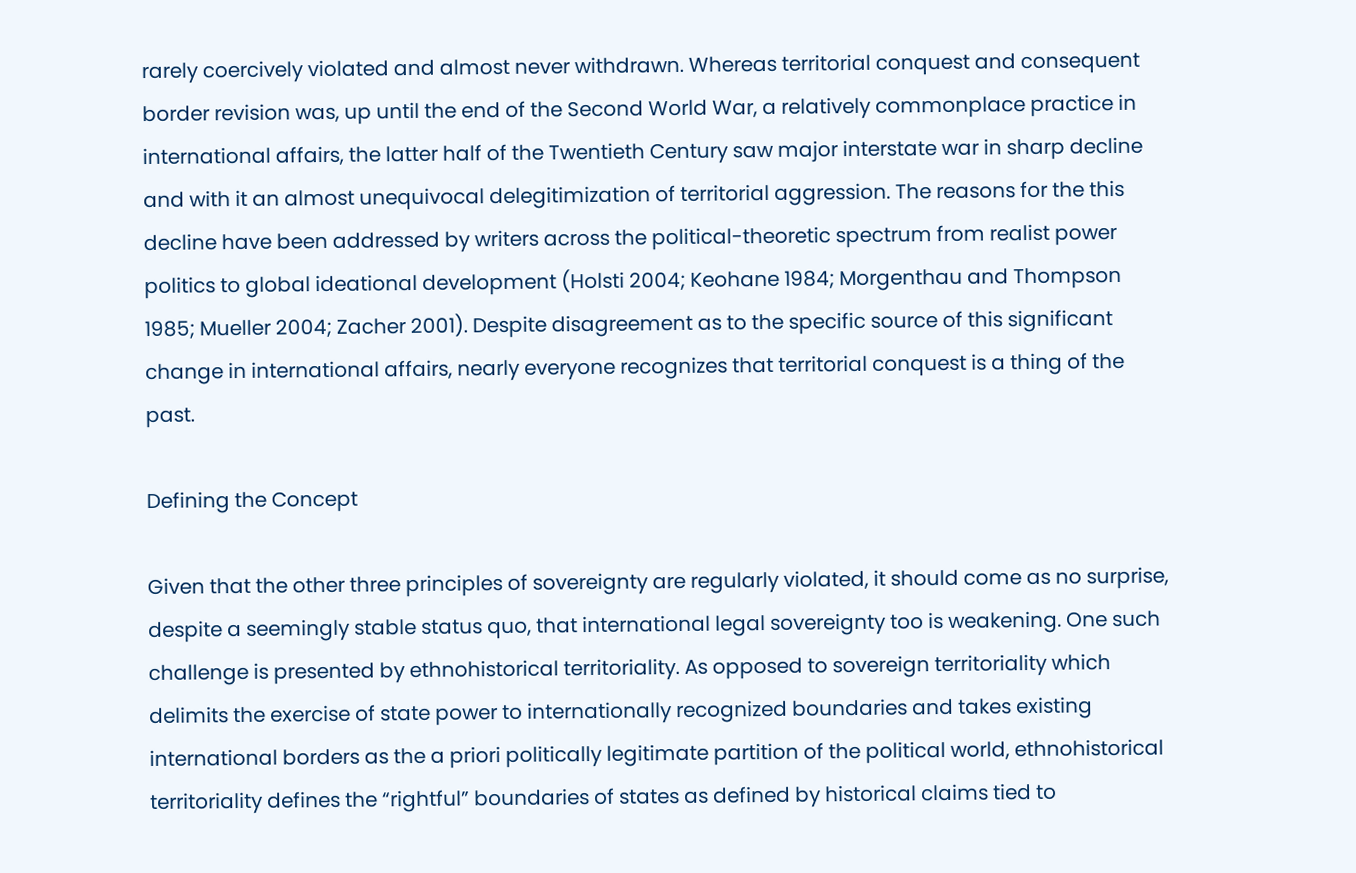rarely coercively violated and almost never withdrawn. Whereas territorial conquest and consequent border revision was, up until the end of the Second World War, a relatively commonplace practice in international affairs, the latter half of the Twentieth Century saw major interstate war in sharp decline and with it an almost unequivocal delegitimization of territorial aggression. The reasons for the this decline have been addressed by writers across the political-theoretic spectrum from realist power politics to global ideational development (Holsti 2004; Keohane 1984; Morgenthau and Thompson 1985; Mueller 2004; Zacher 2001). Despite disagreement as to the specific source of this significant change in international affairs, nearly everyone recognizes that territorial conquest is a thing of the past.

Defining the Concept

Given that the other three principles of sovereignty are regularly violated, it should come as no surprise, despite a seemingly stable status quo, that international legal sovereignty too is weakening. One such challenge is presented by ethnohistorical territoriality. As opposed to sovereign territoriality which delimits the exercise of state power to internationally recognized boundaries and takes existing international borders as the a priori politically legitimate partition of the political world, ethnohistorical territoriality defines the “rightful” boundaries of states as defined by historical claims tied to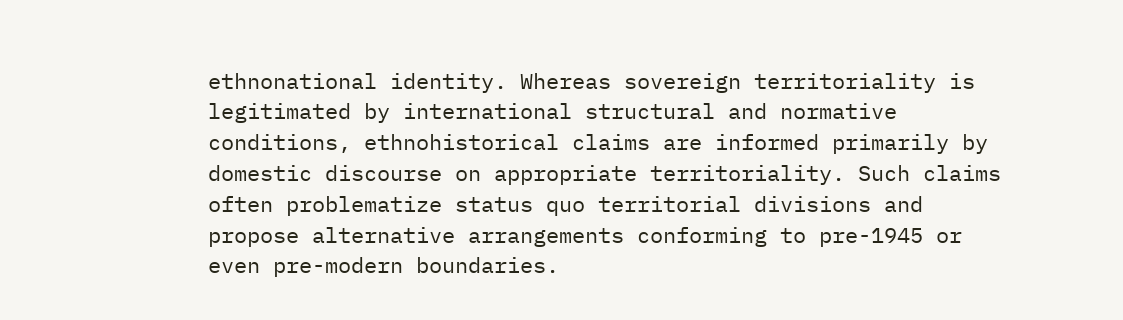ethnonational identity. Whereas sovereign territoriality is legitimated by international structural and normative conditions, ethnohistorical claims are informed primarily by domestic discourse on appropriate territoriality. Such claims often problematize status quo territorial divisions and propose alternative arrangements conforming to pre-1945 or even pre-modern boundaries.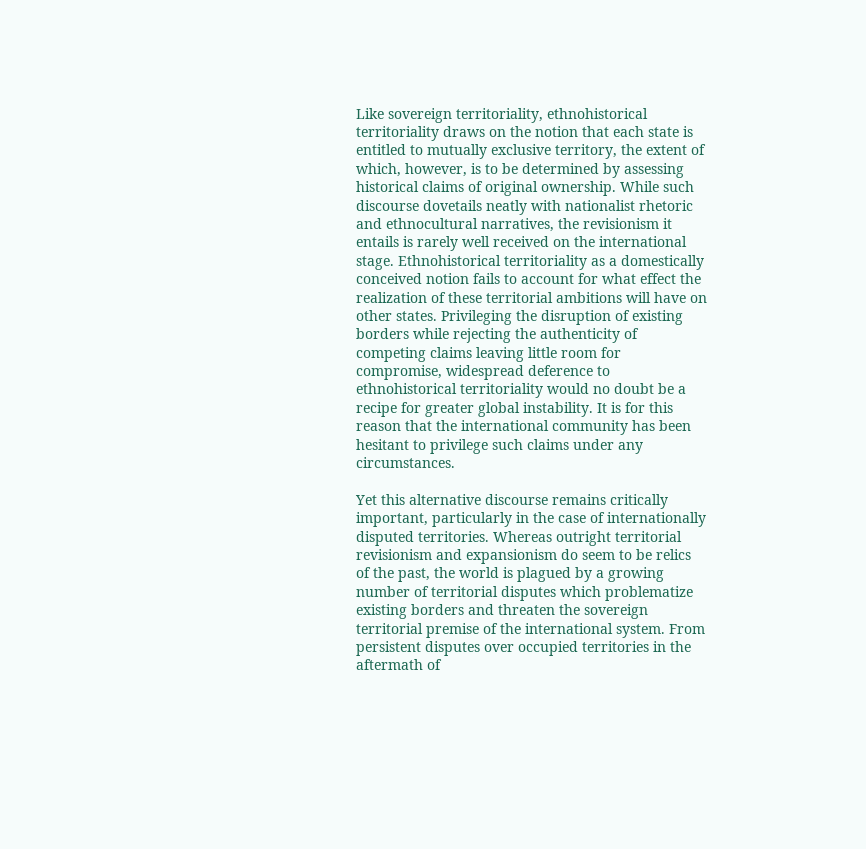Like sovereign territoriality, ethnohistorical territoriality draws on the notion that each state is entitled to mutually exclusive territory, the extent of which, however, is to be determined by assessing historical claims of original ownership. While such discourse dovetails neatly with nationalist rhetoric and ethnocultural narratives, the revisionism it entails is rarely well received on the international stage. Ethnohistorical territoriality as a domestically conceived notion fails to account for what effect the realization of these territorial ambitions will have on other states. Privileging the disruption of existing borders while rejecting the authenticity of competing claims leaving little room for compromise, widespread deference to ethnohistorical territoriality would no doubt be a recipe for greater global instability. It is for this reason that the international community has been hesitant to privilege such claims under any circumstances.

Yet this alternative discourse remains critically important, particularly in the case of internationally disputed territories. Whereas outright territorial revisionism and expansionism do seem to be relics of the past, the world is plagued by a growing number of territorial disputes which problematize existing borders and threaten the sovereign territorial premise of the international system. From persistent disputes over occupied territories in the aftermath of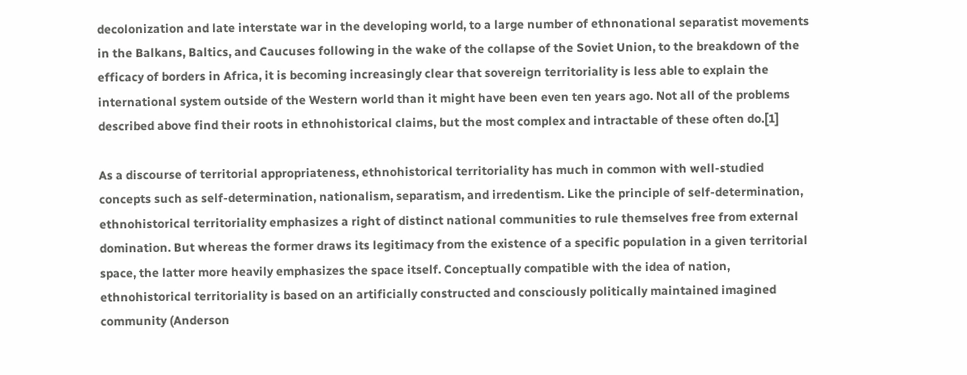decolonization and late interstate war in the developing world, to a large number of ethnonational separatist movements in the Balkans, Baltics, and Caucuses following in the wake of the collapse of the Soviet Union, to the breakdown of the efficacy of borders in Africa, it is becoming increasingly clear that sovereign territoriality is less able to explain the international system outside of the Western world than it might have been even ten years ago. Not all of the problems described above find their roots in ethnohistorical claims, but the most complex and intractable of these often do.[1]

As a discourse of territorial appropriateness, ethnohistorical territoriality has much in common with well-studied concepts such as self-determination, nationalism, separatism, and irredentism. Like the principle of self-determination, ethnohistorical territoriality emphasizes a right of distinct national communities to rule themselves free from external domination. But whereas the former draws its legitimacy from the existence of a specific population in a given territorial space, the latter more heavily emphasizes the space itself. Conceptually compatible with the idea of nation, ethnohistorical territoriality is based on an artificially constructed and consciously politically maintained imagined community (Anderson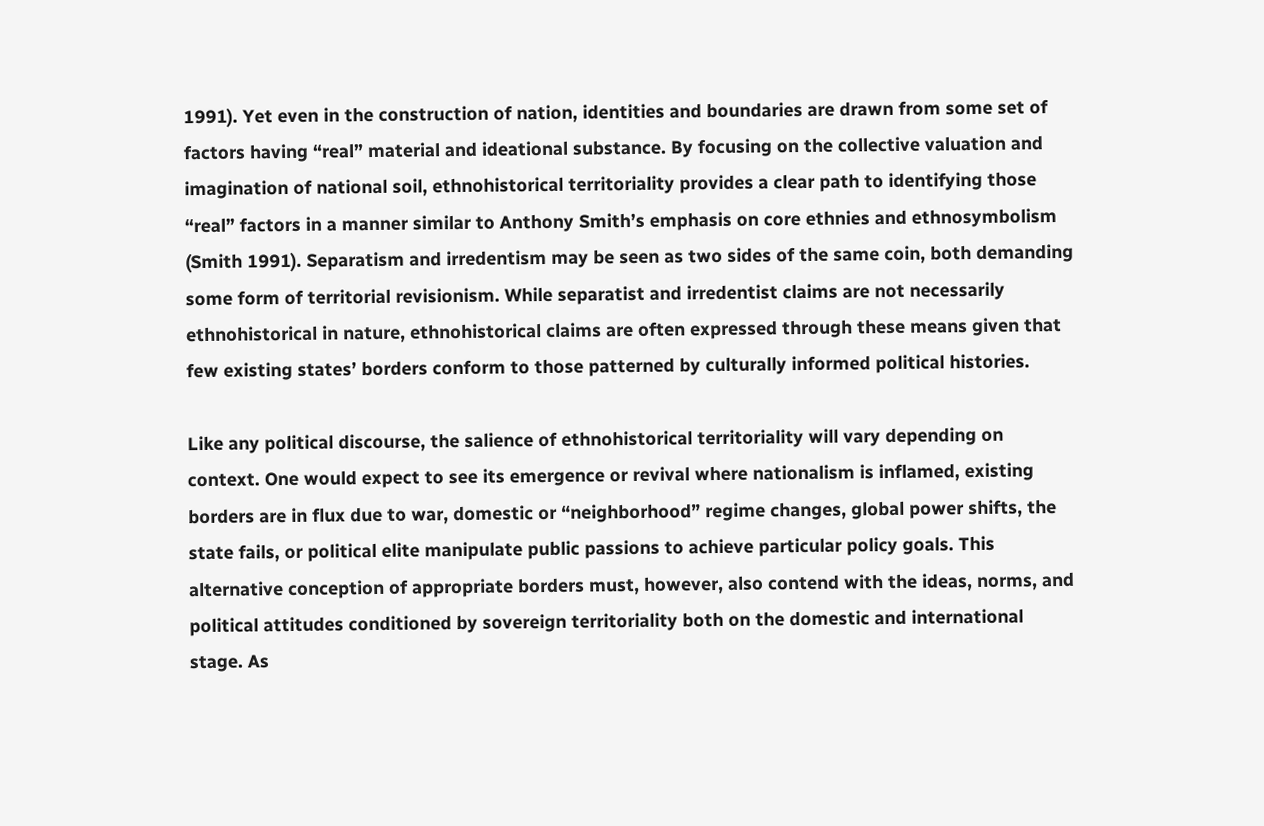1991). Yet even in the construction of nation, identities and boundaries are drawn from some set of factors having “real” material and ideational substance. By focusing on the collective valuation and imagination of national soil, ethnohistorical territoriality provides a clear path to identifying those “real” factors in a manner similar to Anthony Smith’s emphasis on core ethnies and ethnosymbolism (Smith 1991). Separatism and irredentism may be seen as two sides of the same coin, both demanding some form of territorial revisionism. While separatist and irredentist claims are not necessarily ethnohistorical in nature, ethnohistorical claims are often expressed through these means given that few existing states’ borders conform to those patterned by culturally informed political histories.

Like any political discourse, the salience of ethnohistorical territoriality will vary depending on context. One would expect to see its emergence or revival where nationalism is inflamed, existing borders are in flux due to war, domestic or “neighborhood” regime changes, global power shifts, the state fails, or political elite manipulate public passions to achieve particular policy goals. This alternative conception of appropriate borders must, however, also contend with the ideas, norms, and political attitudes conditioned by sovereign territoriality both on the domestic and international stage. As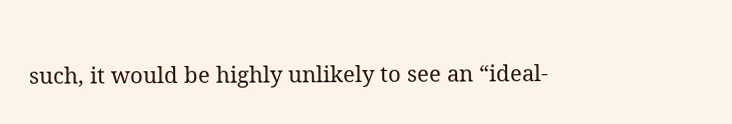such, it would be highly unlikely to see an “ideal-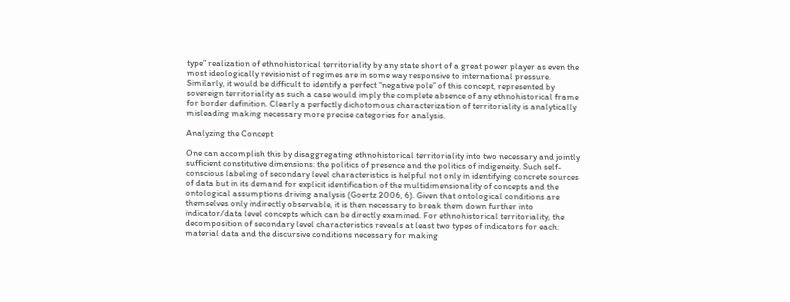type” realization of ethnohistorical territoriality by any state short of a great power player as even the most ideologically revisionist of regimes are in some way responsive to international pressure. Similarly, it would be difficult to identify a perfect “negative pole” of this concept, represented by sovereign territoriality as such a case would imply the complete absence of any ethnohistorical frame for border definition. Clearly a perfectly dichotomous characterization of territoriality is analytically misleading making necessary more precise categories for analysis.

Analyzing the Concept

One can accomplish this by disaggregating ethnohistorical territoriality into two necessary and jointly sufficient constitutive dimensions: the politics of presence and the politics of indigeneity. Such self-conscious labeling of secondary level characteristics is helpful not only in identifying concrete sources of data but in its demand for explicit identification of the multidimensionality of concepts and the ontological assumptions driving analysis (Goertz 2006, 6). Given that ontological conditions are themselves only indirectly observable, it is then necessary to break them down further into indicator/data level concepts which can be directly examined. For ethnohistorical territoriality, the decomposition of secondary level characteristics reveals at least two types of indicators for each: material data and the discursive conditions necessary for making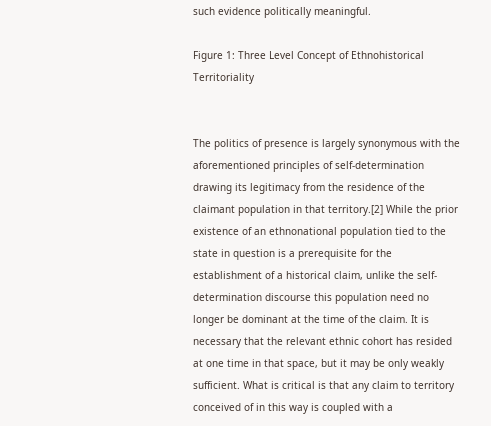such evidence politically meaningful.

Figure 1: Three Level Concept of Ethnohistorical Territoriality


The politics of presence is largely synonymous with the aforementioned principles of self-determination drawing its legitimacy from the residence of the claimant population in that territory.[2] While the prior existence of an ethnonational population tied to the state in question is a prerequisite for the establishment of a historical claim, unlike the self-determination discourse this population need no longer be dominant at the time of the claim. It is necessary that the relevant ethnic cohort has resided at one time in that space, but it may be only weakly sufficient. What is critical is that any claim to territory conceived of in this way is coupled with a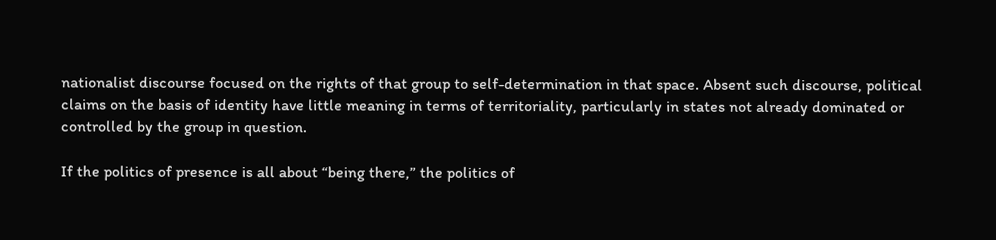nationalist discourse focused on the rights of that group to self-determination in that space. Absent such discourse, political claims on the basis of identity have little meaning in terms of territoriality, particularly in states not already dominated or controlled by the group in question.

If the politics of presence is all about “being there,” the politics of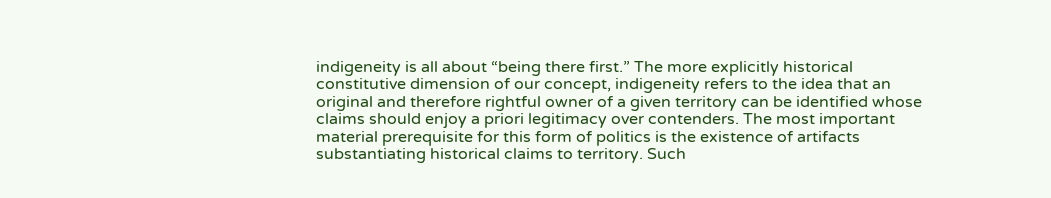indigeneity is all about “being there first.” The more explicitly historical constitutive dimension of our concept, indigeneity refers to the idea that an original and therefore rightful owner of a given territory can be identified whose claims should enjoy a priori legitimacy over contenders. The most important material prerequisite for this form of politics is the existence of artifacts substantiating historical claims to territory. Such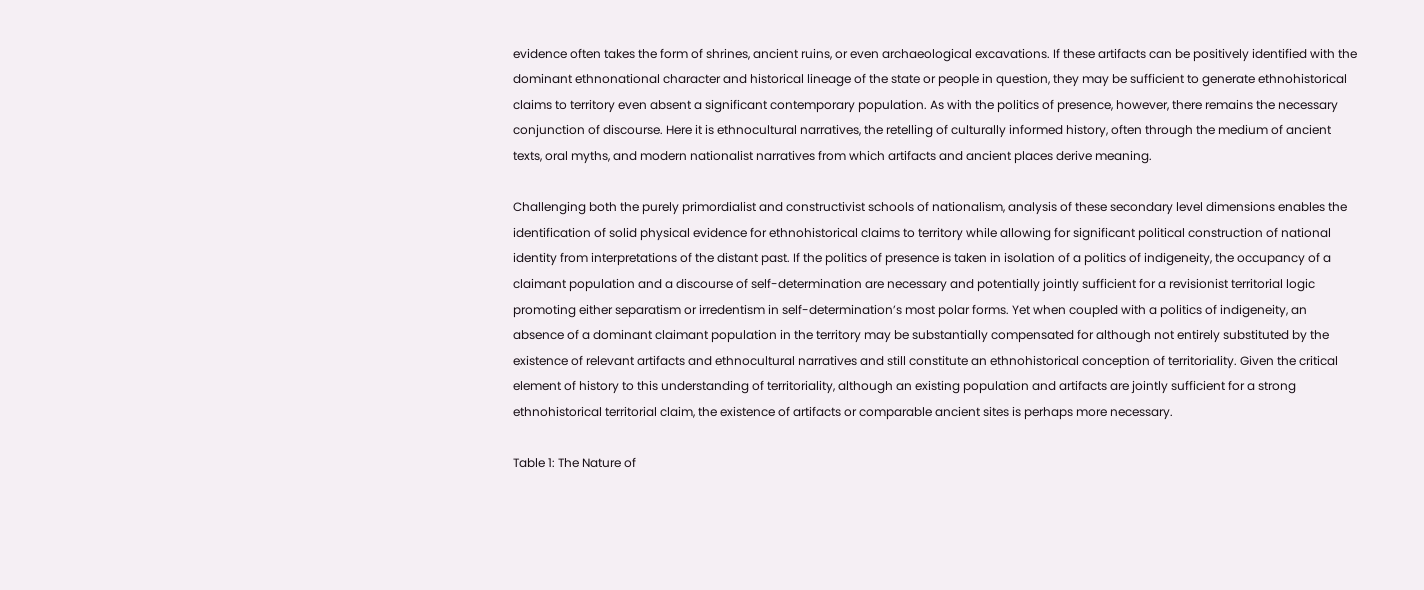evidence often takes the form of shrines, ancient ruins, or even archaeological excavations. If these artifacts can be positively identified with the dominant ethnonational character and historical lineage of the state or people in question, they may be sufficient to generate ethnohistorical claims to territory even absent a significant contemporary population. As with the politics of presence, however, there remains the necessary conjunction of discourse. Here it is ethnocultural narratives, the retelling of culturally informed history, often through the medium of ancient texts, oral myths, and modern nationalist narratives from which artifacts and ancient places derive meaning.

Challenging both the purely primordialist and constructivist schools of nationalism, analysis of these secondary level dimensions enables the identification of solid physical evidence for ethnohistorical claims to territory while allowing for significant political construction of national identity from interpretations of the distant past. If the politics of presence is taken in isolation of a politics of indigeneity, the occupancy of a claimant population and a discourse of self-determination are necessary and potentially jointly sufficient for a revisionist territorial logic promoting either separatism or irredentism in self-determination’s most polar forms. Yet when coupled with a politics of indigeneity, an absence of a dominant claimant population in the territory may be substantially compensated for although not entirely substituted by the existence of relevant artifacts and ethnocultural narratives and still constitute an ethnohistorical conception of territoriality. Given the critical element of history to this understanding of territoriality, although an existing population and artifacts are jointly sufficient for a strong ethnohistorical territorial claim, the existence of artifacts or comparable ancient sites is perhaps more necessary.

Table 1: The Nature of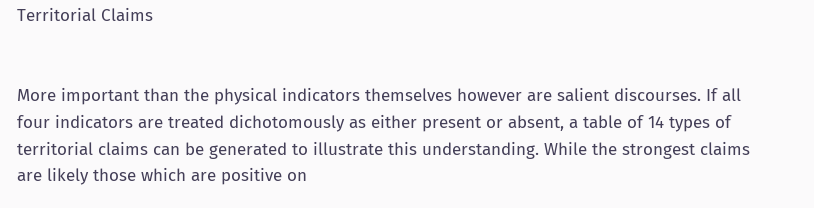Territorial Claims


More important than the physical indicators themselves however are salient discourses. If all four indicators are treated dichotomously as either present or absent, a table of 14 types of territorial claims can be generated to illustrate this understanding. While the strongest claims are likely those which are positive on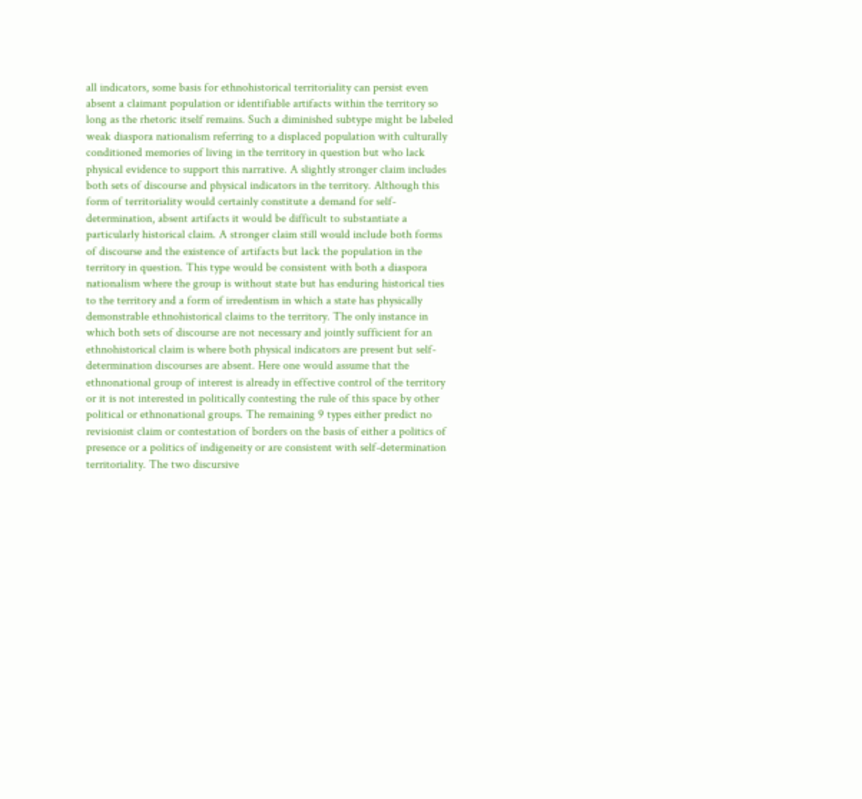all indicators, some basis for ethnohistorical territoriality can persist even absent a claimant population or identifiable artifacts within the territory so long as the rhetoric itself remains. Such a diminished subtype might be labeled weak diaspora nationalism referring to a displaced population with culturally conditioned memories of living in the territory in question but who lack physical evidence to support this narrative. A slightly stronger claim includes both sets of discourse and physical indicators in the territory. Although this form of territoriality would certainly constitute a demand for self-determination, absent artifacts it would be difficult to substantiate a particularly historical claim. A stronger claim still would include both forms of discourse and the existence of artifacts but lack the population in the territory in question. This type would be consistent with both a diaspora nationalism where the group is without state but has enduring historical ties to the territory and a form of irredentism in which a state has physically demonstrable ethnohistorical claims to the territory. The only instance in which both sets of discourse are not necessary and jointly sufficient for an ethnohistorical claim is where both physical indicators are present but self-determination discourses are absent. Here one would assume that the ethnonational group of interest is already in effective control of the territory or it is not interested in politically contesting the rule of this space by other political or ethnonational groups. The remaining 9 types either predict no revisionist claim or contestation of borders on the basis of either a politics of presence or a politics of indigeneity or are consistent with self-determination territoriality. The two discursive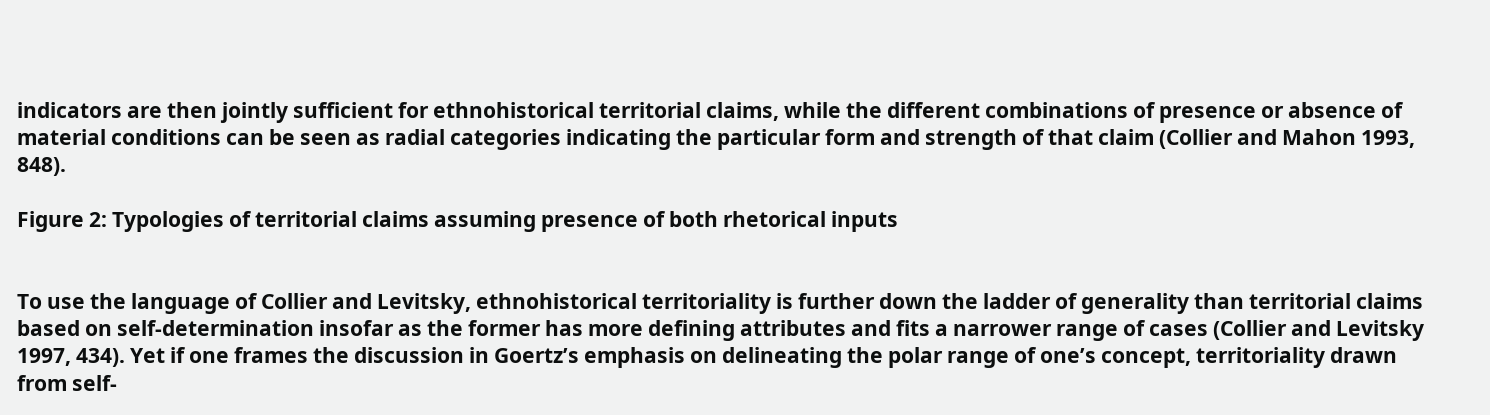indicators are then jointly sufficient for ethnohistorical territorial claims, while the different combinations of presence or absence of material conditions can be seen as radial categories indicating the particular form and strength of that claim (Collier and Mahon 1993, 848).

Figure 2: Typologies of territorial claims assuming presence of both rhetorical inputs


To use the language of Collier and Levitsky, ethnohistorical territoriality is further down the ladder of generality than territorial claims based on self-determination insofar as the former has more defining attributes and fits a narrower range of cases (Collier and Levitsky 1997, 434). Yet if one frames the discussion in Goertz’s emphasis on delineating the polar range of one’s concept, territoriality drawn from self-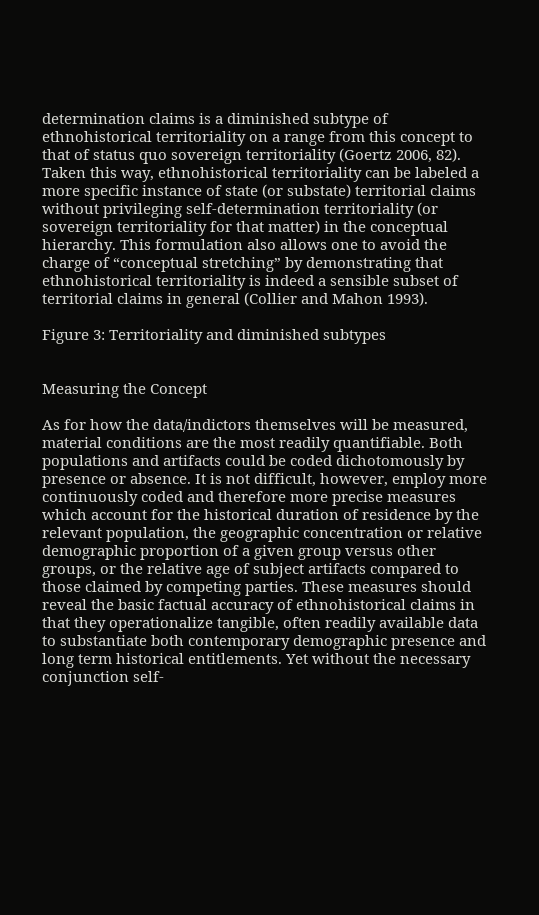determination claims is a diminished subtype of ethnohistorical territoriality on a range from this concept to that of status quo sovereign territoriality (Goertz 2006, 82). Taken this way, ethnohistorical territoriality can be labeled a more specific instance of state (or substate) territorial claims without privileging self-determination territoriality (or sovereign territoriality for that matter) in the conceptual hierarchy. This formulation also allows one to avoid the charge of “conceptual stretching” by demonstrating that ethnohistorical territoriality is indeed a sensible subset of territorial claims in general (Collier and Mahon 1993).

Figure 3: Territoriality and diminished subtypes


Measuring the Concept

As for how the data/indictors themselves will be measured, material conditions are the most readily quantifiable. Both populations and artifacts could be coded dichotomously by presence or absence. It is not difficult, however, employ more continuously coded and therefore more precise measures which account for the historical duration of residence by the relevant population, the geographic concentration or relative demographic proportion of a given group versus other groups, or the relative age of subject artifacts compared to those claimed by competing parties. These measures should reveal the basic factual accuracy of ethnohistorical claims in that they operationalize tangible, often readily available data to substantiate both contemporary demographic presence and long term historical entitlements. Yet without the necessary conjunction self-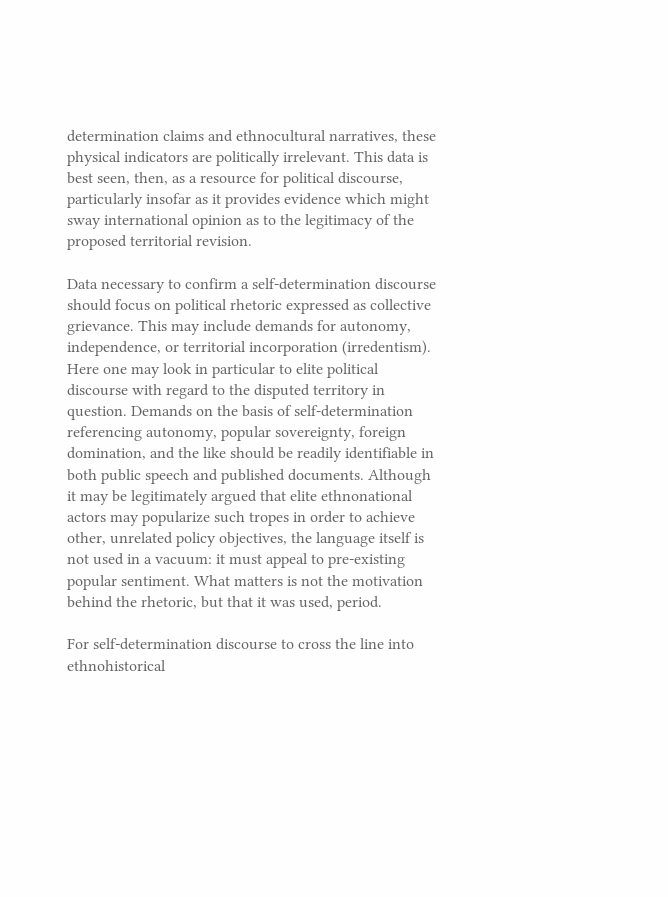determination claims and ethnocultural narratives, these physical indicators are politically irrelevant. This data is best seen, then, as a resource for political discourse, particularly insofar as it provides evidence which might sway international opinion as to the legitimacy of the proposed territorial revision.

Data necessary to confirm a self-determination discourse should focus on political rhetoric expressed as collective grievance. This may include demands for autonomy, independence, or territorial incorporation (irredentism). Here one may look in particular to elite political discourse with regard to the disputed territory in question. Demands on the basis of self-determination referencing autonomy, popular sovereignty, foreign domination, and the like should be readily identifiable in both public speech and published documents. Although it may be legitimately argued that elite ethnonational actors may popularize such tropes in order to achieve other, unrelated policy objectives, the language itself is not used in a vacuum: it must appeal to pre-existing popular sentiment. What matters is not the motivation behind the rhetoric, but that it was used, period.

For self-determination discourse to cross the line into ethnohistorical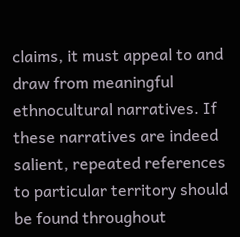claims, it must appeal to and draw from meaningful ethnocultural narratives. If these narratives are indeed salient, repeated references to particular territory should be found throughout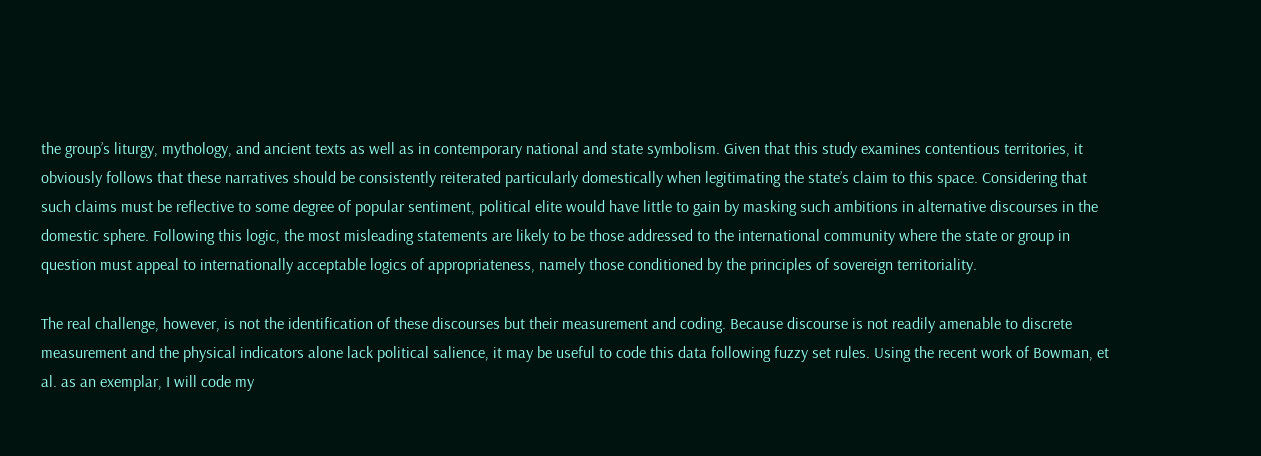the group’s liturgy, mythology, and ancient texts as well as in contemporary national and state symbolism. Given that this study examines contentious territories, it obviously follows that these narratives should be consistently reiterated particularly domestically when legitimating the state’s claim to this space. Considering that such claims must be reflective to some degree of popular sentiment, political elite would have little to gain by masking such ambitions in alternative discourses in the domestic sphere. Following this logic, the most misleading statements are likely to be those addressed to the international community where the state or group in question must appeal to internationally acceptable logics of appropriateness, namely those conditioned by the principles of sovereign territoriality.

The real challenge, however, is not the identification of these discourses but their measurement and coding. Because discourse is not readily amenable to discrete measurement and the physical indicators alone lack political salience, it may be useful to code this data following fuzzy set rules. Using the recent work of Bowman, et al. as an exemplar, I will code my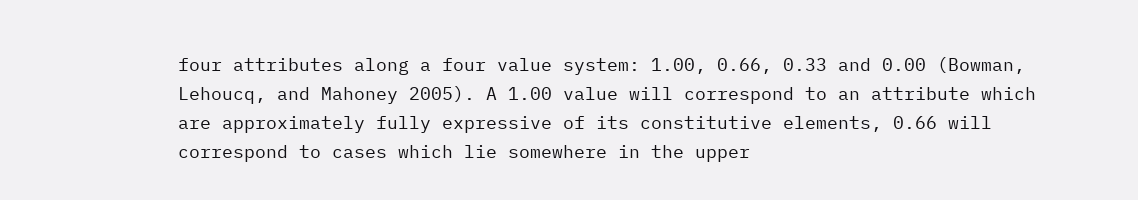four attributes along a four value system: 1.00, 0.66, 0.33 and 0.00 (Bowman, Lehoucq, and Mahoney 2005). A 1.00 value will correspond to an attribute which are approximately fully expressive of its constitutive elements, 0.66 will correspond to cases which lie somewhere in the upper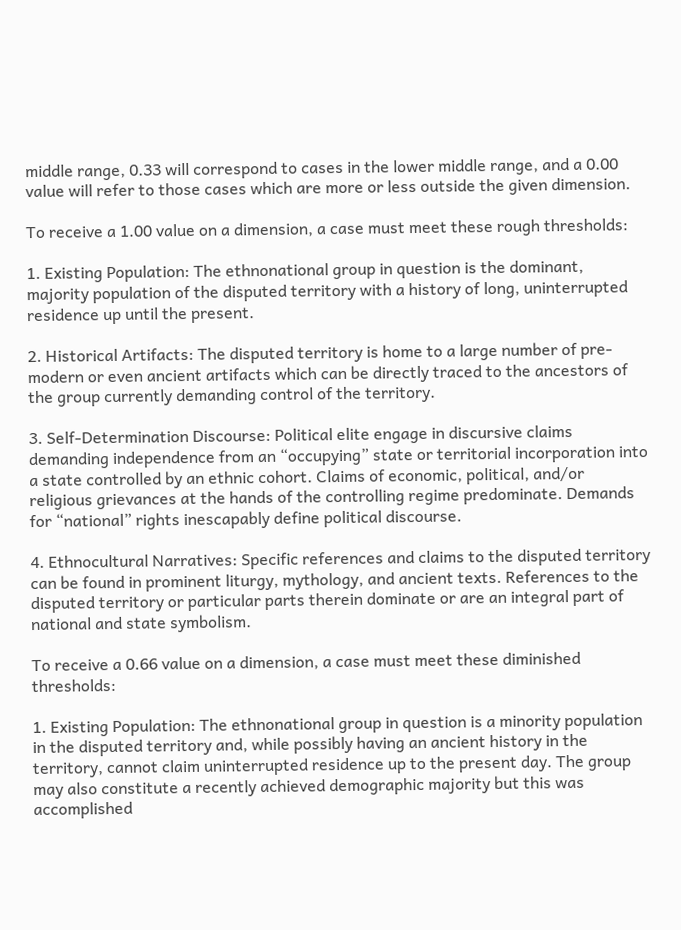middle range, 0.33 will correspond to cases in the lower middle range, and a 0.00 value will refer to those cases which are more or less outside the given dimension.

To receive a 1.00 value on a dimension, a case must meet these rough thresholds:

1. Existing Population: The ethnonational group in question is the dominant, majority population of the disputed territory with a history of long, uninterrupted residence up until the present.

2. Historical Artifacts: The disputed territory is home to a large number of pre-modern or even ancient artifacts which can be directly traced to the ancestors of the group currently demanding control of the territory.

3. Self-Determination Discourse: Political elite engage in discursive claims demanding independence from an “occupying” state or territorial incorporation into a state controlled by an ethnic cohort. Claims of economic, political, and/or religious grievances at the hands of the controlling regime predominate. Demands for “national” rights inescapably define political discourse.

4. Ethnocultural Narratives: Specific references and claims to the disputed territory can be found in prominent liturgy, mythology, and ancient texts. References to the disputed territory or particular parts therein dominate or are an integral part of national and state symbolism.

To receive a 0.66 value on a dimension, a case must meet these diminished thresholds:

1. Existing Population: The ethnonational group in question is a minority population in the disputed territory and, while possibly having an ancient history in the territory, cannot claim uninterrupted residence up to the present day. The group may also constitute a recently achieved demographic majority but this was accomplished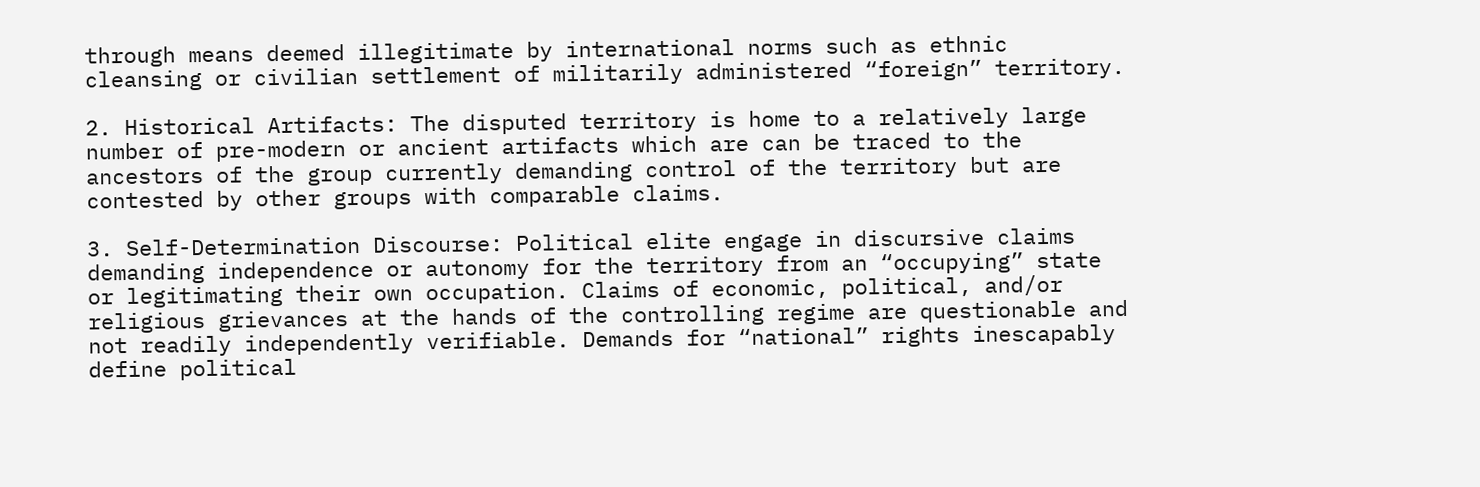through means deemed illegitimate by international norms such as ethnic cleansing or civilian settlement of militarily administered “foreign” territory.

2. Historical Artifacts: The disputed territory is home to a relatively large number of pre-modern or ancient artifacts which are can be traced to the ancestors of the group currently demanding control of the territory but are contested by other groups with comparable claims.

3. Self-Determination Discourse: Political elite engage in discursive claims demanding independence or autonomy for the territory from an “occupying” state or legitimating their own occupation. Claims of economic, political, and/or religious grievances at the hands of the controlling regime are questionable and not readily independently verifiable. Demands for “national” rights inescapably define political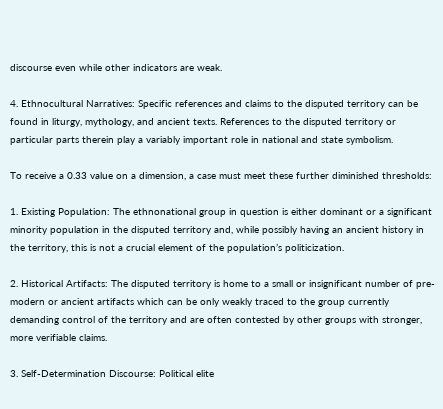discourse even while other indicators are weak.

4. Ethnocultural Narratives: Specific references and claims to the disputed territory can be found in liturgy, mythology, and ancient texts. References to the disputed territory or particular parts therein play a variably important role in national and state symbolism.

To receive a 0.33 value on a dimension, a case must meet these further diminished thresholds:

1. Existing Population: The ethnonational group in question is either dominant or a significant minority population in the disputed territory and, while possibly having an ancient history in the territory, this is not a crucial element of the population’s politicization.

2. Historical Artifacts: The disputed territory is home to a small or insignificant number of pre-modern or ancient artifacts which can be only weakly traced to the group currently demanding control of the territory and are often contested by other groups with stronger, more verifiable claims.

3. Self-Determination Discourse: Political elite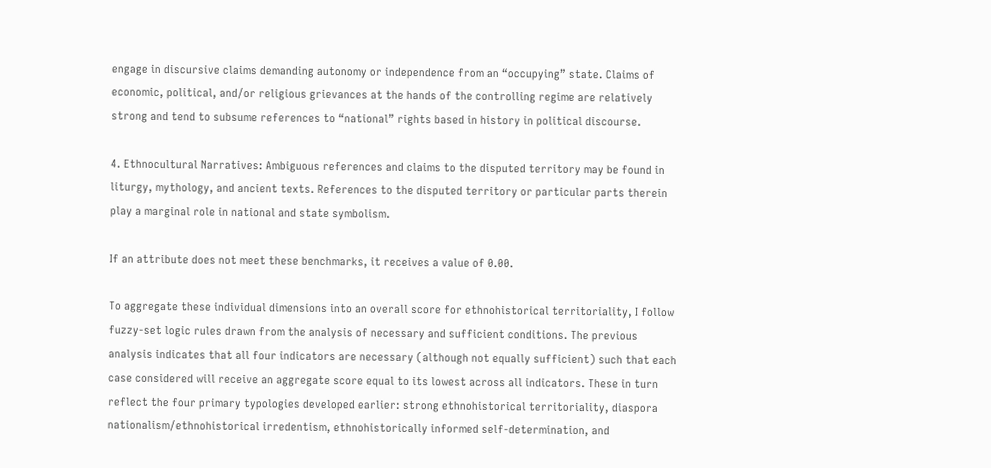engage in discursive claims demanding autonomy or independence from an “occupying” state. Claims of economic, political, and/or religious grievances at the hands of the controlling regime are relatively strong and tend to subsume references to “national” rights based in history in political discourse.

4. Ethnocultural Narratives: Ambiguous references and claims to the disputed territory may be found in liturgy, mythology, and ancient texts. References to the disputed territory or particular parts therein play a marginal role in national and state symbolism.

If an attribute does not meet these benchmarks, it receives a value of 0.00.

To aggregate these individual dimensions into an overall score for ethnohistorical territoriality, I follow fuzzy-set logic rules drawn from the analysis of necessary and sufficient conditions. The previous analysis indicates that all four indicators are necessary (although not equally sufficient) such that each case considered will receive an aggregate score equal to its lowest across all indicators. These in turn reflect the four primary typologies developed earlier: strong ethnohistorical territoriality, diaspora nationalism/ethnohistorical irredentism, ethnohistorically informed self-determination, and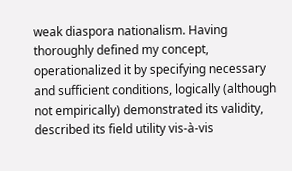weak diaspora nationalism. Having thoroughly defined my concept, operationalized it by specifying necessary and sufficient conditions, logically (although not empirically) demonstrated its validity, described its field utility vis-à-vis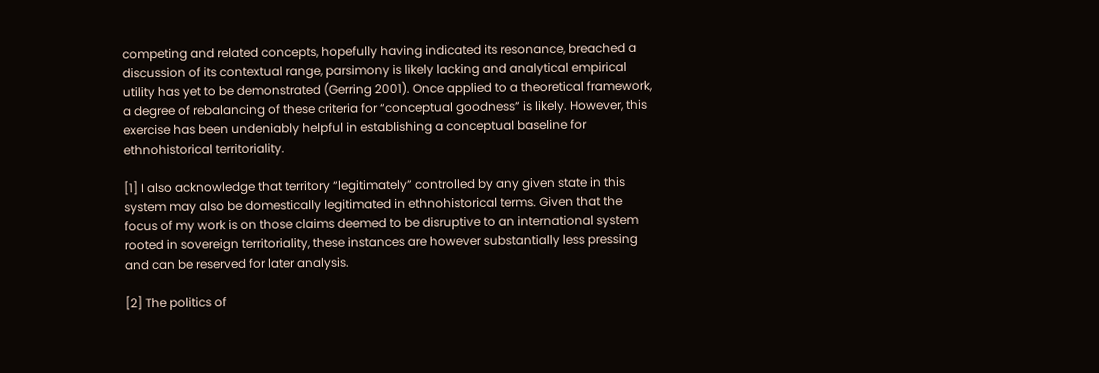competing and related concepts, hopefully having indicated its resonance, breached a discussion of its contextual range, parsimony is likely lacking and analytical empirical utility has yet to be demonstrated (Gerring 2001). Once applied to a theoretical framework, a degree of rebalancing of these criteria for “conceptual goodness” is likely. However, this exercise has been undeniably helpful in establishing a conceptual baseline for ethnohistorical territoriality.

[1] I also acknowledge that territory “legitimately” controlled by any given state in this system may also be domestically legitimated in ethnohistorical terms. Given that the focus of my work is on those claims deemed to be disruptive to an international system rooted in sovereign territoriality, these instances are however substantially less pressing and can be reserved for later analysis.

[2] The politics of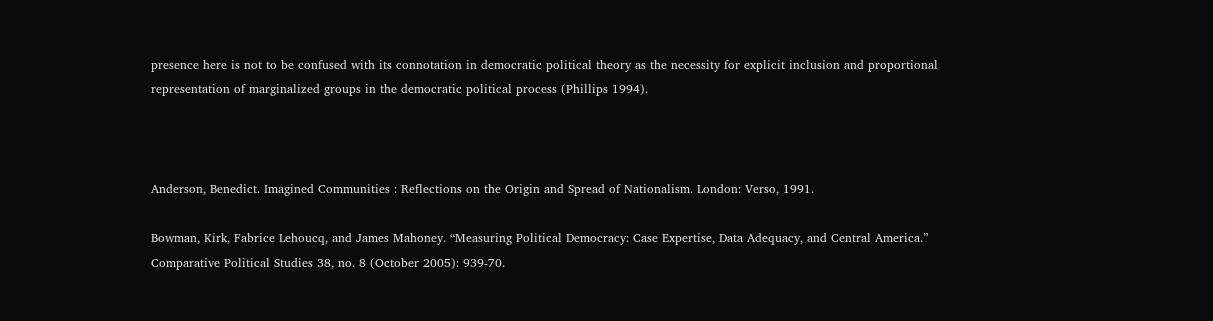presence here is not to be confused with its connotation in democratic political theory as the necessity for explicit inclusion and proportional representation of marginalized groups in the democratic political process (Phillips 1994).



Anderson, Benedict. Imagined Communities : Reflections on the Origin and Spread of Nationalism. London: Verso, 1991.

Bowman, Kirk, Fabrice Lehoucq, and James Mahoney. “Measuring Political Democracy: Case Expertise, Data Adequacy, and Central America.” Comparative Political Studies 38, no. 8 (October 2005): 939-70.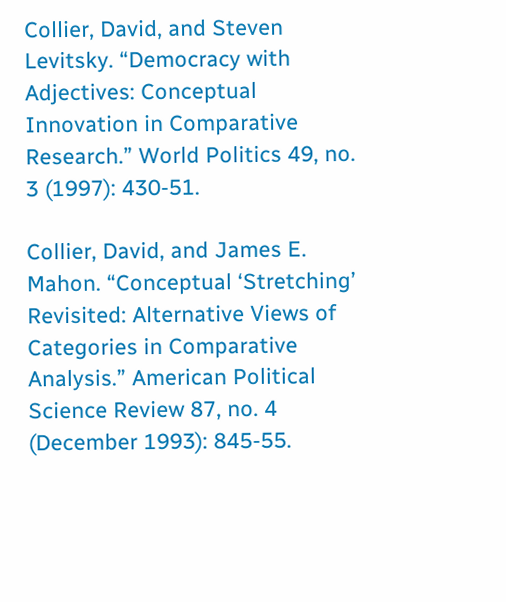Collier, David, and Steven Levitsky. “Democracy with Adjectives: Conceptual Innovation in Comparative Research.” World Politics 49, no. 3 (1997): 430-51.

Collier, David, and James E. Mahon. “Conceptual ‘Stretching’ Revisited: Alternative Views of Categories in Comparative Analysis.” American Political Science Review 87, no. 4 (December 1993): 845-55.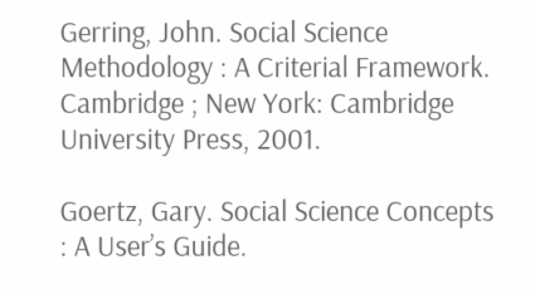Gerring, John. Social Science Methodology : A Criterial Framework. Cambridge ; New York: Cambridge University Press, 2001.

Goertz, Gary. Social Science Concepts : A User’s Guide.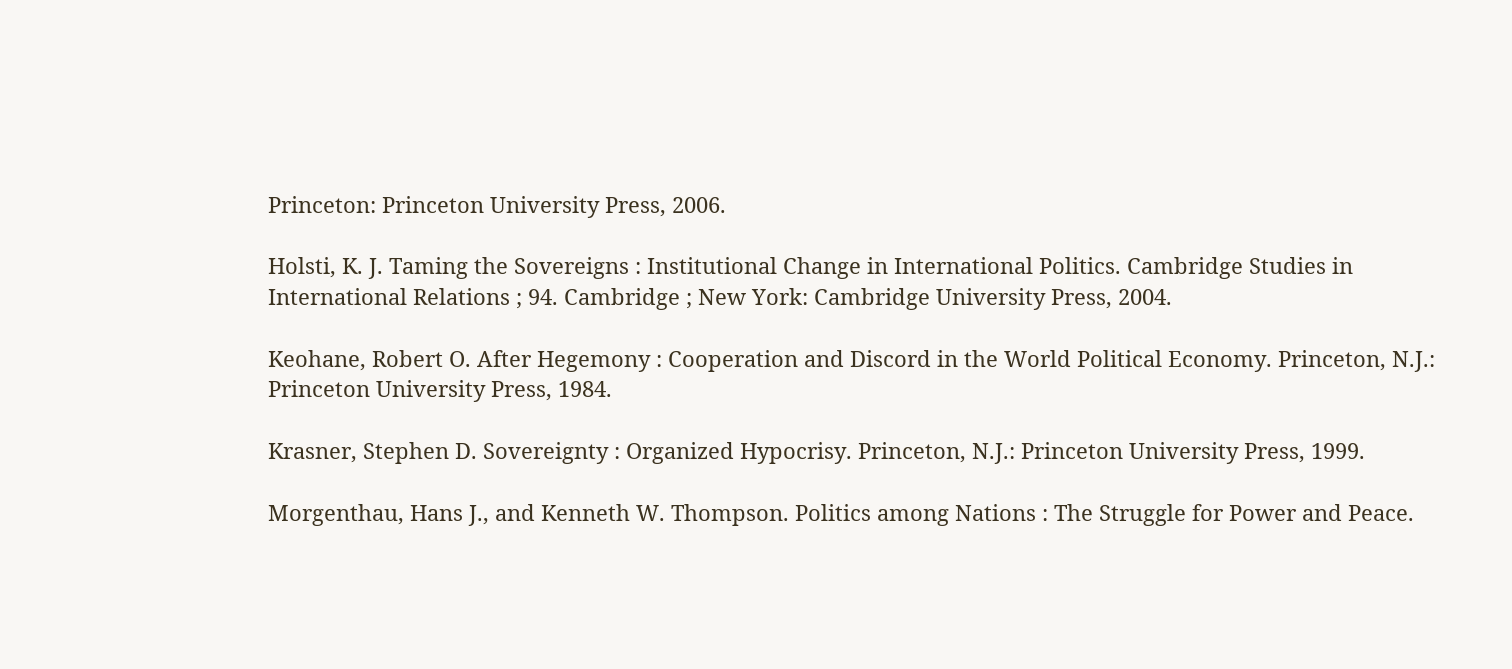Princeton: Princeton University Press, 2006.

Holsti, K. J. Taming the Sovereigns : Institutional Change in International Politics. Cambridge Studies in International Relations ; 94. Cambridge ; New York: Cambridge University Press, 2004.

Keohane, Robert O. After Hegemony : Cooperation and Discord in the World Political Economy. Princeton, N.J.: Princeton University Press, 1984.

Krasner, Stephen D. Sovereignty : Organized Hypocrisy. Princeton, N.J.: Princeton University Press, 1999.

Morgenthau, Hans J., and Kenneth W. Thompson. Politics among Nations : The Struggle for Power and Peace.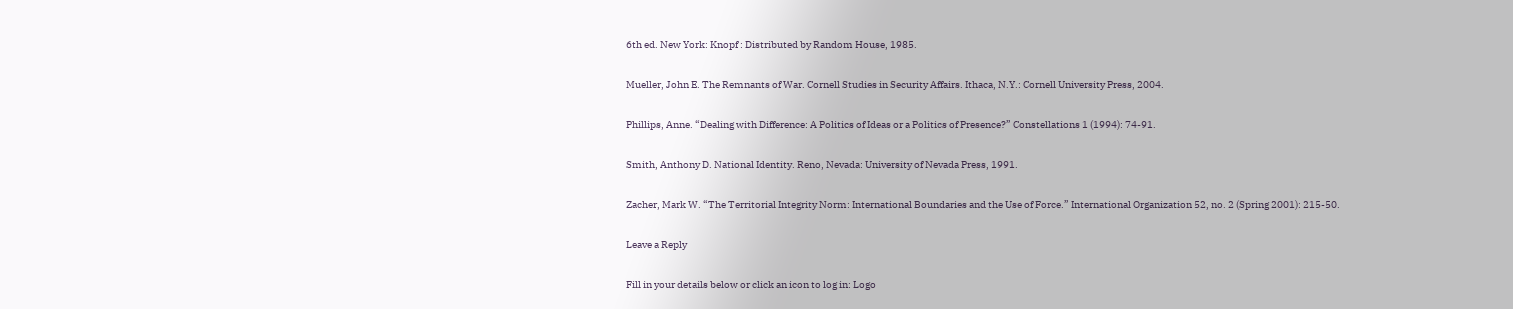6th ed. New York: Knopf : Distributed by Random House, 1985.

Mueller, John E. The Remnants of War. Cornell Studies in Security Affairs. Ithaca, N.Y.: Cornell University Press, 2004.

Phillips, Anne. “Dealing with Difference: A Politics of Ideas or a Politics of Presence?” Constellations 1 (1994): 74-91.

Smith, Anthony D. National Identity. Reno, Nevada: University of Nevada Press, 1991.

Zacher, Mark W. “The Territorial Integrity Norm: International Boundaries and the Use of Force.” International Organization 52, no. 2 (Spring 2001): 215-50.

Leave a Reply

Fill in your details below or click an icon to log in: Logo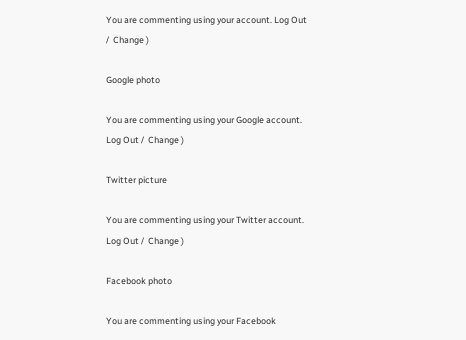You are commenting using your account. Log Out /  Change )

Google photo

You are commenting using your Google account. Log Out /  Change )

Twitter picture

You are commenting using your Twitter account. Log Out /  Change )

Facebook photo

You are commenting using your Facebook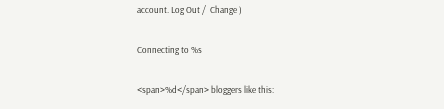account. Log Out /  Change )

Connecting to %s

<span>%d</span> bloggers like this: